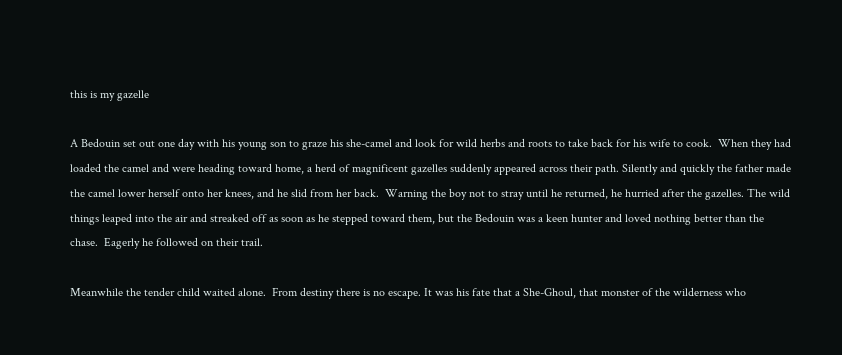this is my gazelle

A Bedouin set out one day with his young son to graze his she-camel and look for wild herbs and roots to take back for his wife to cook.  When they had loaded the camel and were heading toward home, a herd of magnificent gazelles suddenly appeared across their path. Silently and quickly the father made the camel lower herself onto her knees, and he slid from her back.  Warning the boy not to stray until he returned, he hurried after the gazelles. The wild things leaped into the air and streaked off as soon as he stepped toward them, but the Bedouin was a keen hunter and loved nothing better than the chase.  Eagerly he followed on their trail.

Meanwhile the tender child waited alone.  From destiny there is no escape. It was his fate that a She-Ghoul, that monster of the wilderness who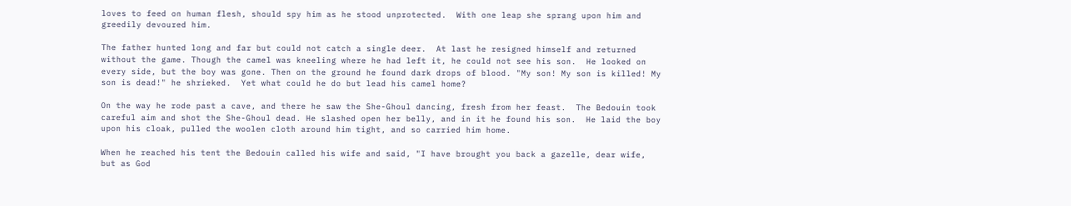loves to feed on human flesh, should spy him as he stood unprotected.  With one leap she sprang upon him and greedily devoured him.

The father hunted long and far but could not catch a single deer.  At last he resigned himself and returned without the game. Though the camel was kneeling where he had left it, he could not see his son.  He looked on every side, but the boy was gone. Then on the ground he found dark drops of blood. "My son! My son is killed! My son is dead!" he shrieked.  Yet what could he do but lead his camel home?

On the way he rode past a cave, and there he saw the She-Ghoul dancing, fresh from her feast.  The Bedouin took careful aim and shot the She-Ghoul dead. He slashed open her belly, and in it he found his son.  He laid the boy upon his cloak, pulled the woolen cloth around him tight, and so carried him home.

When he reached his tent the Bedouin called his wife and said, "I have brought you back a gazelle, dear wife, but as God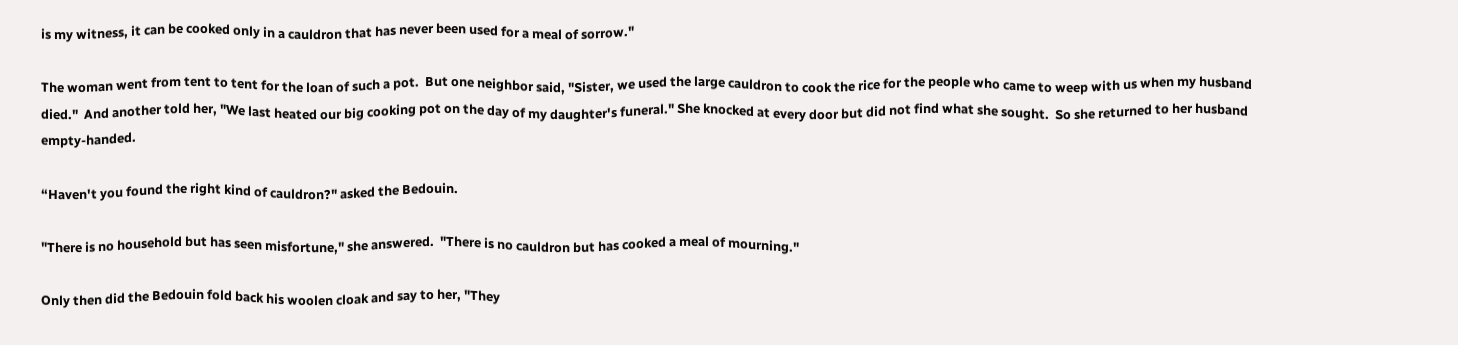is my witness, it can be cooked only in a cauldron that has never been used for a meal of sorrow."

The woman went from tent to tent for the loan of such a pot.  But one neighbor said, "Sister, we used the large cauldron to cook the rice for the people who came to weep with us when my husband died."  And another told her, "We last heated our big cooking pot on the day of my daughter's funeral." She knocked at every door but did not find what she sought.  So she returned to her husband empty-handed.

“Haven't you found the right kind of cauldron?" asked the Bedouin.

"There is no household but has seen misfortune," she answered.  "There is no cauldron but has cooked a meal of mourning."

Only then did the Bedouin fold back his woolen cloak and say to her, "They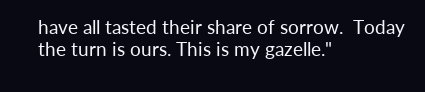have all tasted their share of sorrow.  Today the turn is ours. This is my gazelle."